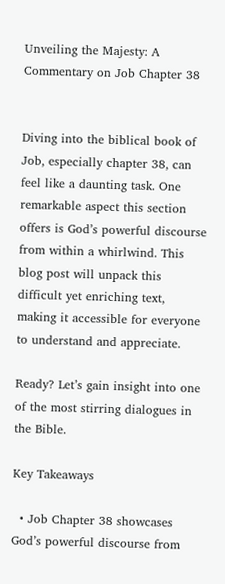Unveiling the Majesty: A Commentary on Job Chapter 38


Diving into the biblical book of Job, especially chapter 38, can feel like a daunting task. One remarkable aspect this section offers is God’s powerful discourse from within a whirlwind. This blog post will unpack this difficult yet enriching text, making it accessible for everyone to understand and appreciate.

Ready? Let’s gain insight into one of the most stirring dialogues in the Bible.

Key Takeaways

  • Job Chapter 38 showcases God’s powerful discourse from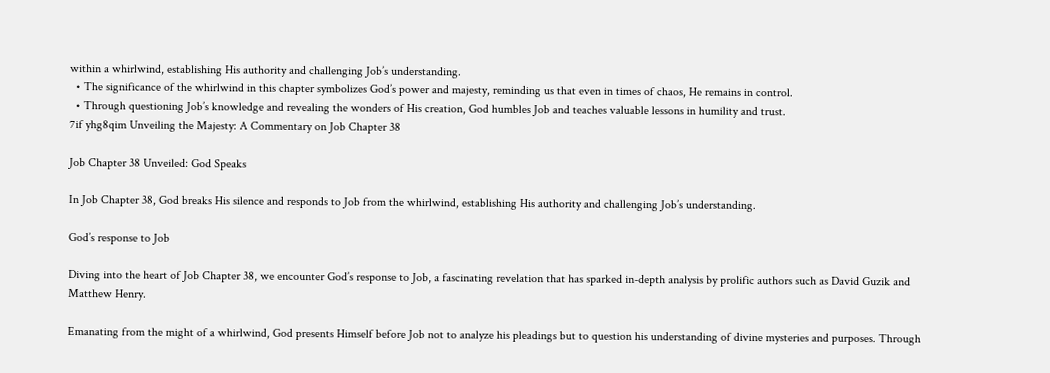within a whirlwind, establishing His authority and challenging Job’s understanding.
  • The significance of the whirlwind in this chapter symbolizes God’s power and majesty, reminding us that even in times of chaos, He remains in control.
  • Through questioning Job’s knowledge and revealing the wonders of His creation, God humbles Job and teaches valuable lessons in humility and trust.
7if yhg8qim Unveiling the Majesty: A Commentary on Job Chapter 38

Job Chapter 38 Unveiled: God Speaks

In Job Chapter 38, God breaks His silence and responds to Job from the whirlwind, establishing His authority and challenging Job’s understanding.

God’s response to Job

Diving into the heart of Job Chapter 38, we encounter God’s response to Job, a fascinating revelation that has sparked in-depth analysis by prolific authors such as David Guzik and Matthew Henry.

Emanating from the might of a whirlwind, God presents Himself before Job not to analyze his pleadings but to question his understanding of divine mysteries and purposes. Through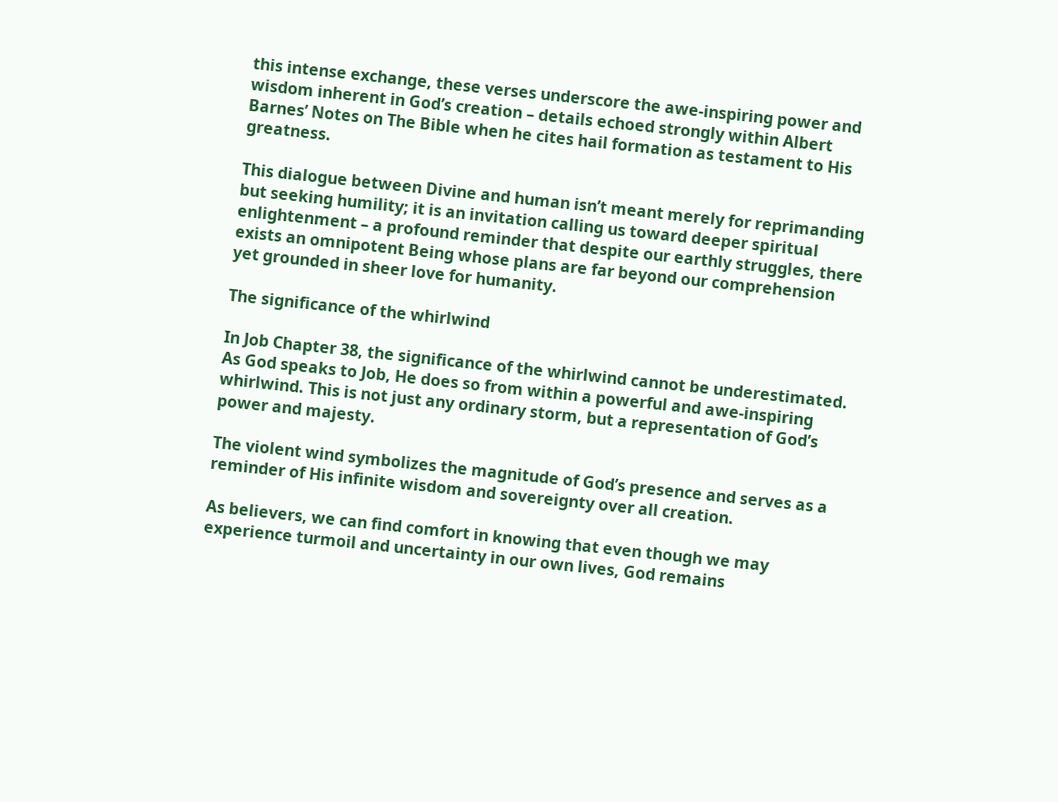this intense exchange, these verses underscore the awe-inspiring power and wisdom inherent in God’s creation – details echoed strongly within Albert Barnes’ Notes on The Bible when he cites hail formation as testament to His greatness.

This dialogue between Divine and human isn’t meant merely for reprimanding but seeking humility; it is an invitation calling us toward deeper spiritual enlightenment – a profound reminder that despite our earthly struggles, there exists an omnipotent Being whose plans are far beyond our comprehension yet grounded in sheer love for humanity.

The significance of the whirlwind

In Job Chapter 38, the significance of the whirlwind cannot be underestimated. As God speaks to Job, He does so from within a powerful and awe-inspiring whirlwind. This is not just any ordinary storm, but a representation of God’s power and majesty.

The violent wind symbolizes the magnitude of God’s presence and serves as a reminder of His infinite wisdom and sovereignty over all creation.

As believers, we can find comfort in knowing that even though we may experience turmoil and uncertainty in our own lives, God remains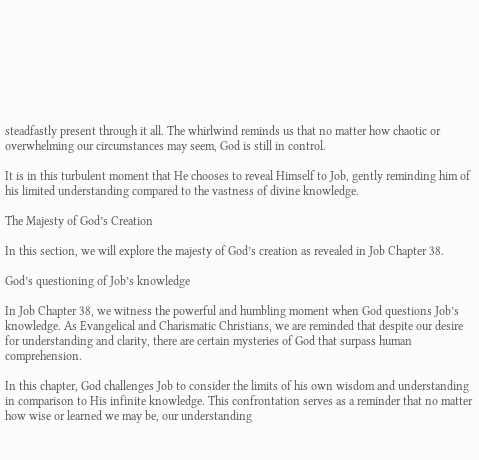steadfastly present through it all. The whirlwind reminds us that no matter how chaotic or overwhelming our circumstances may seem, God is still in control.

It is in this turbulent moment that He chooses to reveal Himself to Job, gently reminding him of his limited understanding compared to the vastness of divine knowledge.

The Majesty of God’s Creation

In this section, we will explore the majesty of God’s creation as revealed in Job Chapter 38.

God’s questioning of Job’s knowledge

In Job Chapter 38, we witness the powerful and humbling moment when God questions Job’s knowledge. As Evangelical and Charismatic Christians, we are reminded that despite our desire for understanding and clarity, there are certain mysteries of God that surpass human comprehension.

In this chapter, God challenges Job to consider the limits of his own wisdom and understanding in comparison to His infinite knowledge. This confrontation serves as a reminder that no matter how wise or learned we may be, our understanding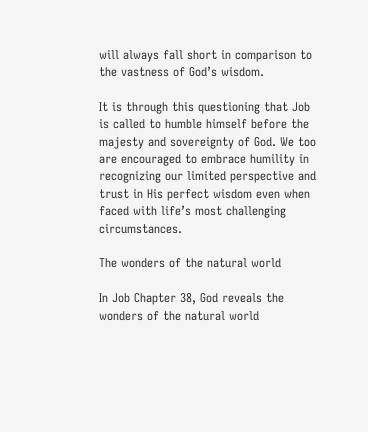will always fall short in comparison to the vastness of God’s wisdom.

It is through this questioning that Job is called to humble himself before the majesty and sovereignty of God. We too are encouraged to embrace humility in recognizing our limited perspective and trust in His perfect wisdom even when faced with life’s most challenging circumstances.

The wonders of the natural world

In Job Chapter 38, God reveals the wonders of the natural world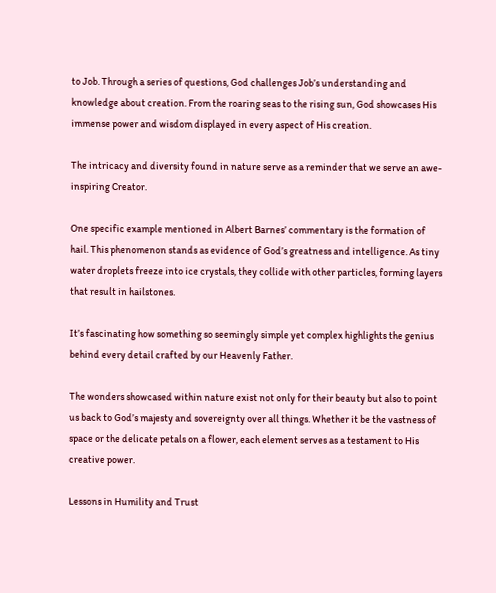to Job. Through a series of questions, God challenges Job’s understanding and knowledge about creation. From the roaring seas to the rising sun, God showcases His immense power and wisdom displayed in every aspect of His creation.

The intricacy and diversity found in nature serve as a reminder that we serve an awe-inspiring Creator.

One specific example mentioned in Albert Barnes’ commentary is the formation of hail. This phenomenon stands as evidence of God’s greatness and intelligence. As tiny water droplets freeze into ice crystals, they collide with other particles, forming layers that result in hailstones.

It’s fascinating how something so seemingly simple yet complex highlights the genius behind every detail crafted by our Heavenly Father.

The wonders showcased within nature exist not only for their beauty but also to point us back to God’s majesty and sovereignty over all things. Whether it be the vastness of space or the delicate petals on a flower, each element serves as a testament to His creative power.

Lessons in Humility and Trust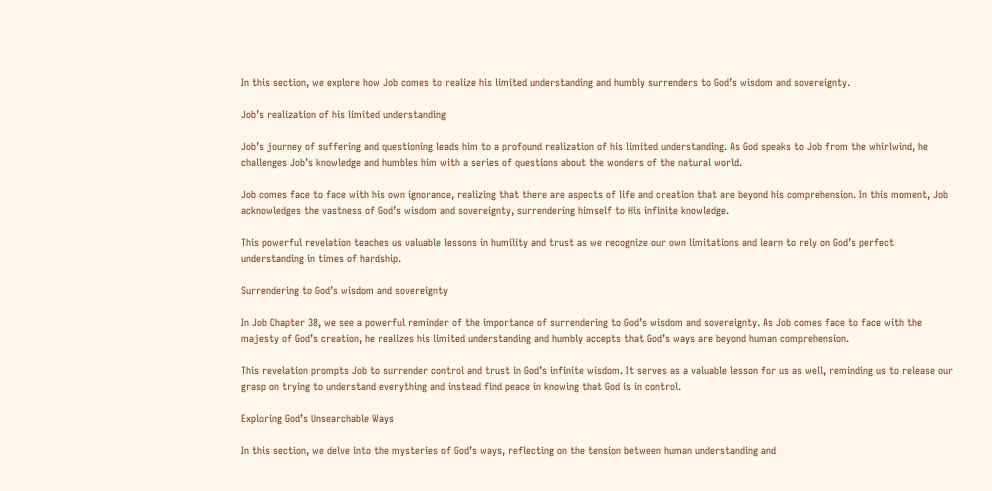In this section, we explore how Job comes to realize his limited understanding and humbly surrenders to God’s wisdom and sovereignty.

Job’s realization of his limited understanding

Job’s journey of suffering and questioning leads him to a profound realization of his limited understanding. As God speaks to Job from the whirlwind, he challenges Job’s knowledge and humbles him with a series of questions about the wonders of the natural world.

Job comes face to face with his own ignorance, realizing that there are aspects of life and creation that are beyond his comprehension. In this moment, Job acknowledges the vastness of God’s wisdom and sovereignty, surrendering himself to His infinite knowledge.

This powerful revelation teaches us valuable lessons in humility and trust as we recognize our own limitations and learn to rely on God’s perfect understanding in times of hardship.

Surrendering to God’s wisdom and sovereignty

In Job Chapter 38, we see a powerful reminder of the importance of surrendering to God’s wisdom and sovereignty. As Job comes face to face with the majesty of God’s creation, he realizes his limited understanding and humbly accepts that God’s ways are beyond human comprehension.

This revelation prompts Job to surrender control and trust in God’s infinite wisdom. It serves as a valuable lesson for us as well, reminding us to release our grasp on trying to understand everything and instead find peace in knowing that God is in control.

Exploring God’s Unsearchable Ways

In this section, we delve into the mysteries of God’s ways, reflecting on the tension between human understanding and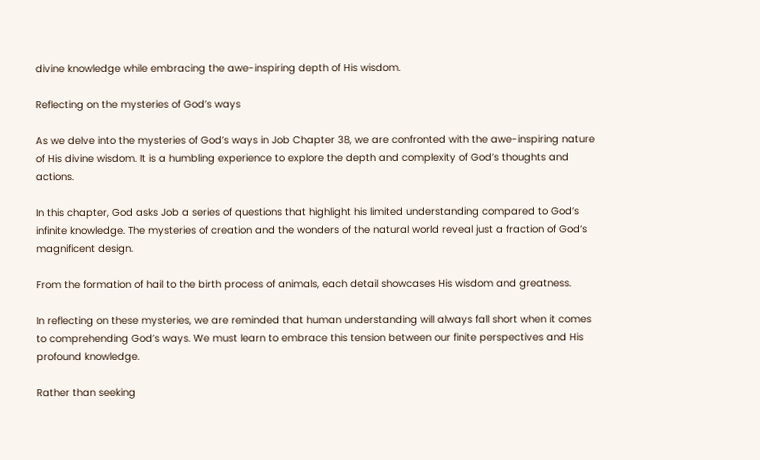divine knowledge while embracing the awe-inspiring depth of His wisdom.

Reflecting on the mysteries of God’s ways

As we delve into the mysteries of God’s ways in Job Chapter 38, we are confronted with the awe-inspiring nature of His divine wisdom. It is a humbling experience to explore the depth and complexity of God’s thoughts and actions.

In this chapter, God asks Job a series of questions that highlight his limited understanding compared to God’s infinite knowledge. The mysteries of creation and the wonders of the natural world reveal just a fraction of God’s magnificent design.

From the formation of hail to the birth process of animals, each detail showcases His wisdom and greatness.

In reflecting on these mysteries, we are reminded that human understanding will always fall short when it comes to comprehending God’s ways. We must learn to embrace this tension between our finite perspectives and His profound knowledge.

Rather than seeking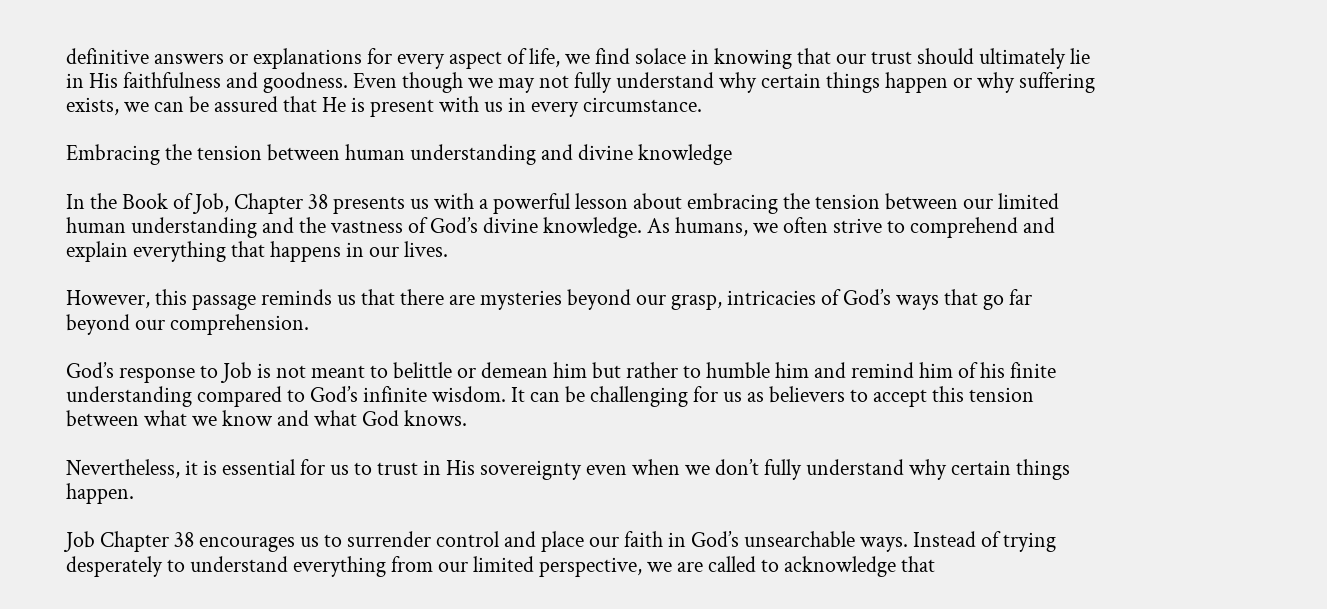definitive answers or explanations for every aspect of life, we find solace in knowing that our trust should ultimately lie in His faithfulness and goodness. Even though we may not fully understand why certain things happen or why suffering exists, we can be assured that He is present with us in every circumstance.

Embracing the tension between human understanding and divine knowledge

In the Book of Job, Chapter 38 presents us with a powerful lesson about embracing the tension between our limited human understanding and the vastness of God’s divine knowledge. As humans, we often strive to comprehend and explain everything that happens in our lives.

However, this passage reminds us that there are mysteries beyond our grasp, intricacies of God’s ways that go far beyond our comprehension.

God’s response to Job is not meant to belittle or demean him but rather to humble him and remind him of his finite understanding compared to God’s infinite wisdom. It can be challenging for us as believers to accept this tension between what we know and what God knows.

Nevertheless, it is essential for us to trust in His sovereignty even when we don’t fully understand why certain things happen.

Job Chapter 38 encourages us to surrender control and place our faith in God’s unsearchable ways. Instead of trying desperately to understand everything from our limited perspective, we are called to acknowledge that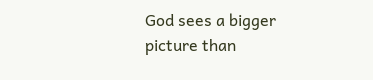God sees a bigger picture than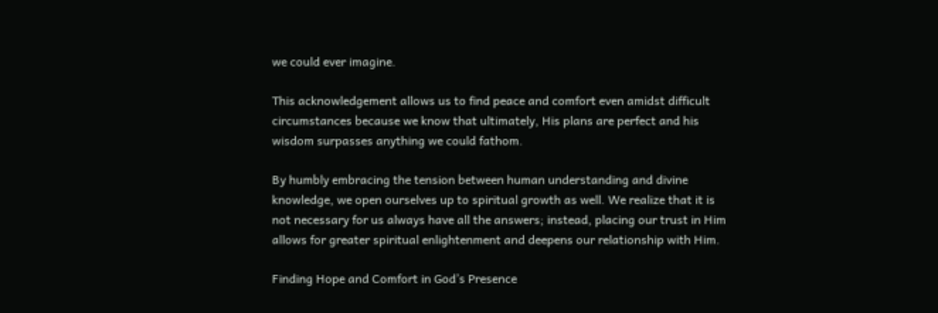we could ever imagine.

This acknowledgement allows us to find peace and comfort even amidst difficult circumstances because we know that ultimately, His plans are perfect and his wisdom surpasses anything we could fathom.

By humbly embracing the tension between human understanding and divine knowledge, we open ourselves up to spiritual growth as well. We realize that it is not necessary for us always have all the answers; instead, placing our trust in Him allows for greater spiritual enlightenment and deepens our relationship with Him.

Finding Hope and Comfort in God’s Presence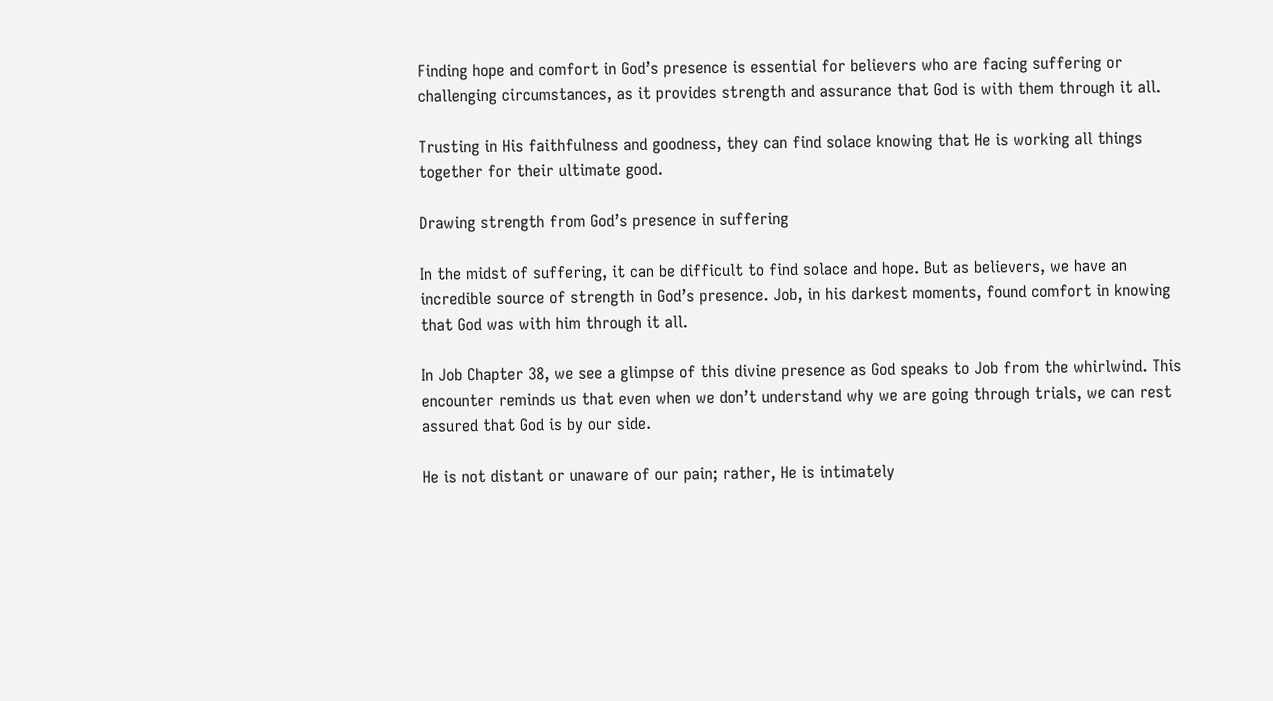Finding hope and comfort in God’s presence is essential for believers who are facing suffering or challenging circumstances, as it provides strength and assurance that God is with them through it all.

Trusting in His faithfulness and goodness, they can find solace knowing that He is working all things together for their ultimate good.

Drawing strength from God’s presence in suffering

In the midst of suffering, it can be difficult to find solace and hope. But as believers, we have an incredible source of strength in God’s presence. Job, in his darkest moments, found comfort in knowing that God was with him through it all.

In Job Chapter 38, we see a glimpse of this divine presence as God speaks to Job from the whirlwind. This encounter reminds us that even when we don’t understand why we are going through trials, we can rest assured that God is by our side.

He is not distant or unaware of our pain; rather, He is intimately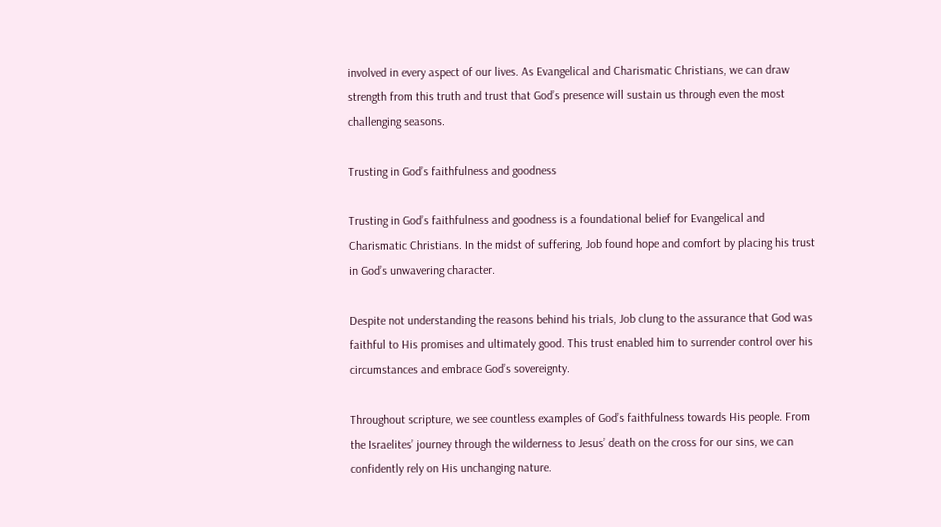involved in every aspect of our lives. As Evangelical and Charismatic Christians, we can draw strength from this truth and trust that God’s presence will sustain us through even the most challenging seasons.

Trusting in God’s faithfulness and goodness

Trusting in God’s faithfulness and goodness is a foundational belief for Evangelical and Charismatic Christians. In the midst of suffering, Job found hope and comfort by placing his trust in God’s unwavering character.

Despite not understanding the reasons behind his trials, Job clung to the assurance that God was faithful to His promises and ultimately good. This trust enabled him to surrender control over his circumstances and embrace God’s sovereignty.

Throughout scripture, we see countless examples of God’s faithfulness towards His people. From the Israelites’ journey through the wilderness to Jesus’ death on the cross for our sins, we can confidently rely on His unchanging nature.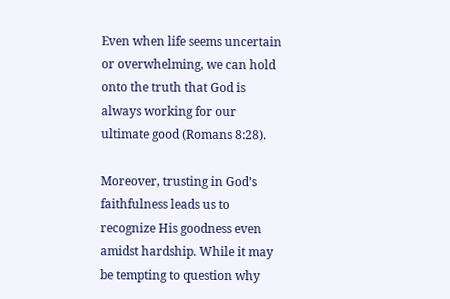Even when life seems uncertain or overwhelming, we can hold onto the truth that God is always working for our ultimate good (Romans 8:28).

Moreover, trusting in God’s faithfulness leads us to recognize His goodness even amidst hardship. While it may be tempting to question why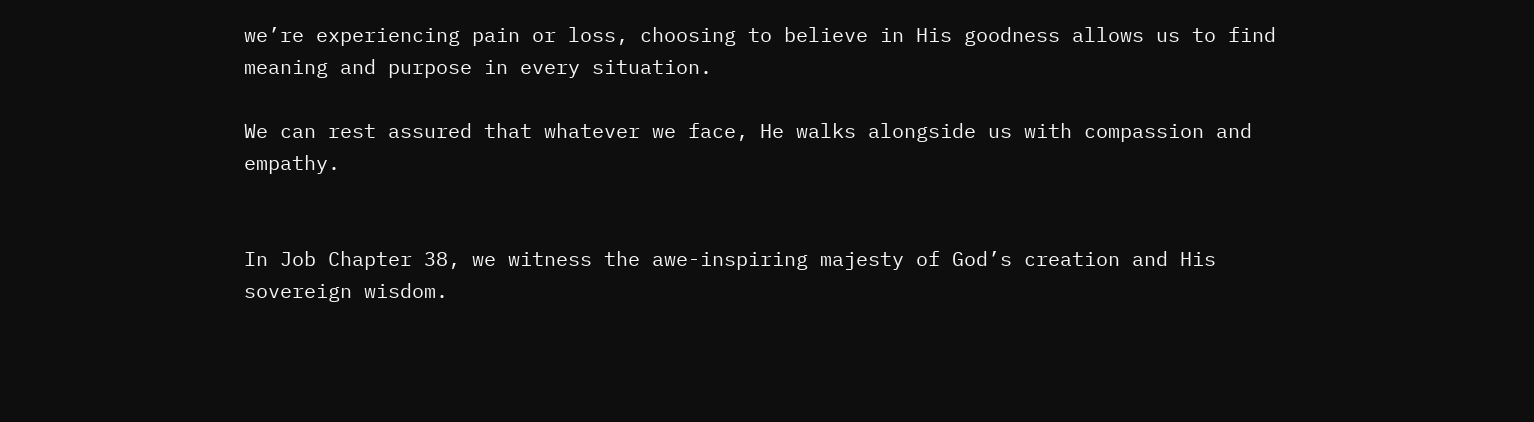we’re experiencing pain or loss, choosing to believe in His goodness allows us to find meaning and purpose in every situation.

We can rest assured that whatever we face, He walks alongside us with compassion and empathy.


In Job Chapter 38, we witness the awe-inspiring majesty of God’s creation and His sovereign wisdom.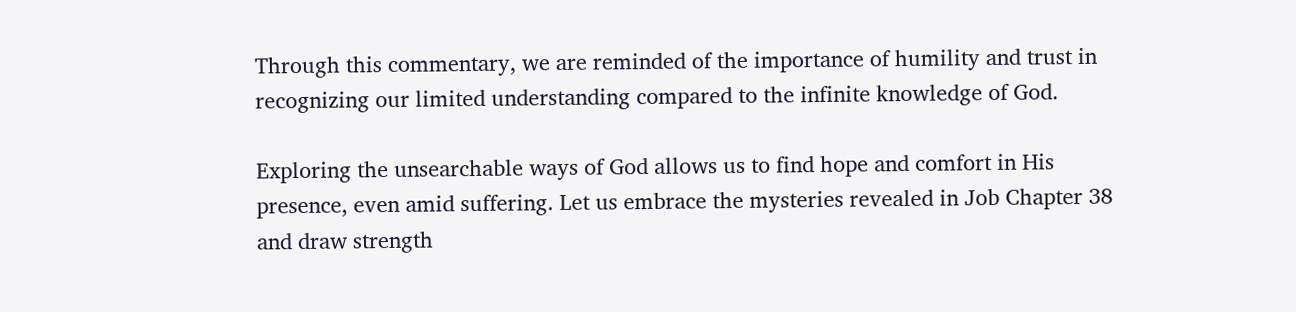Through this commentary, we are reminded of the importance of humility and trust in recognizing our limited understanding compared to the infinite knowledge of God.

Exploring the unsearchable ways of God allows us to find hope and comfort in His presence, even amid suffering. Let us embrace the mysteries revealed in Job Chapter 38 and draw strength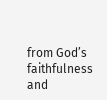from God’s faithfulness and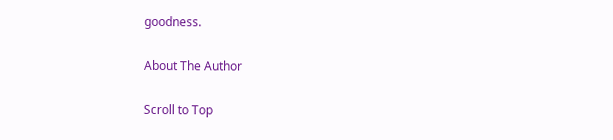goodness.

About The Author

Scroll to Top